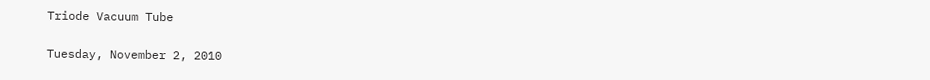Triode Vacuum Tube

Tuesday, November 2, 2010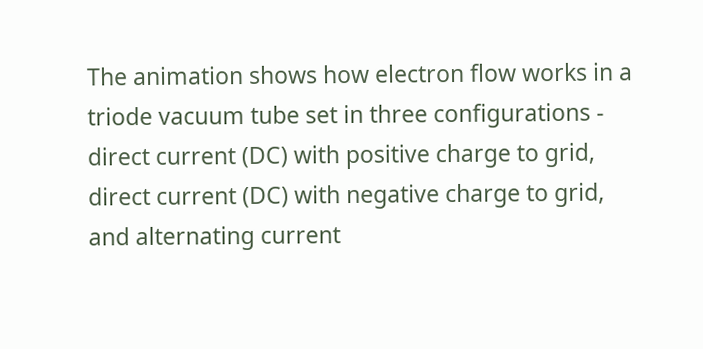The animation shows how electron flow works in a triode vacuum tube set in three configurations - direct current (DC) with positive charge to grid, direct current (DC) with negative charge to grid, and alternating current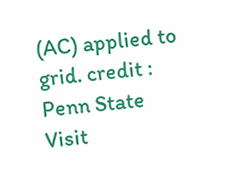(AC) applied to grid. credit : Penn State Visit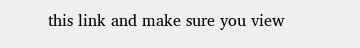this link and make sure you view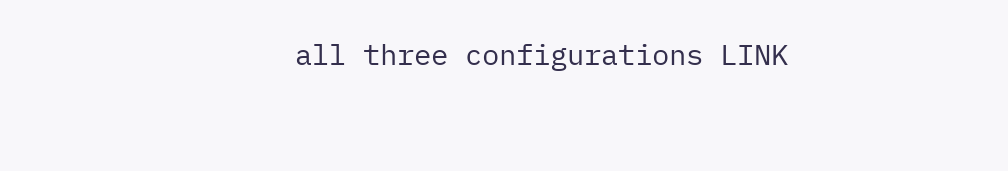all three configurations LINK